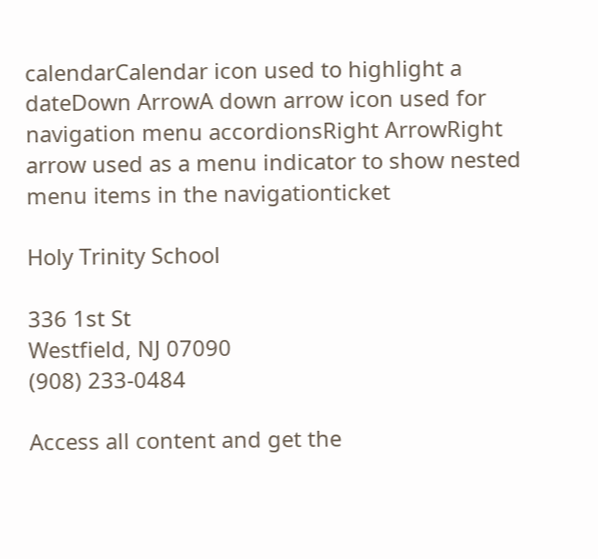calendarCalendar icon used to highlight a dateDown ArrowA down arrow icon used for navigation menu accordionsRight ArrowRight arrow used as a menu indicator to show nested menu items in the navigationticket

Holy Trinity School

336 1st St
Westfield, NJ 07090
(908) 233-0484

Access all content and get the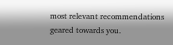most relevant recommendations geared towards you.